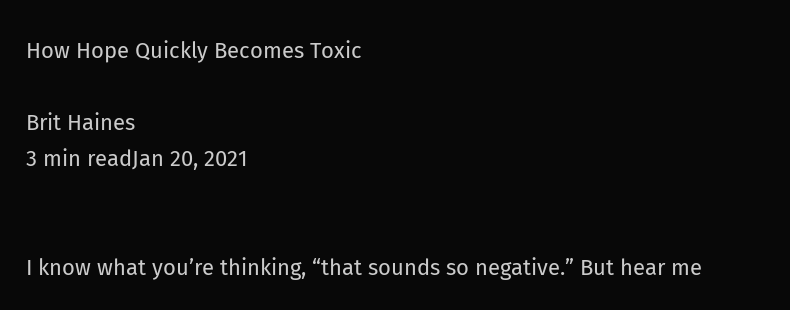How Hope Quickly Becomes Toxic

Brit Haines
3 min readJan 20, 2021


I know what you’re thinking, “that sounds so negative.” But hear me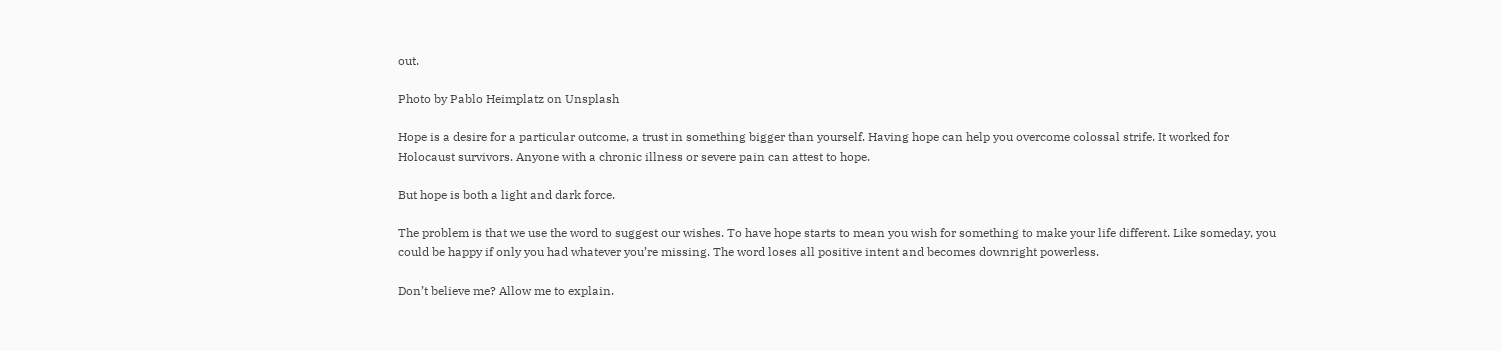out.

Photo by Pablo Heimplatz on Unsplash

Hope is a desire for a particular outcome, a trust in something bigger than yourself. Having hope can help you overcome colossal strife. It worked for Holocaust survivors. Anyone with a chronic illness or severe pain can attest to hope.

But hope is both a light and dark force.

The problem is that we use the word to suggest our wishes. To have hope starts to mean you wish for something to make your life different. Like someday, you could be happy if only you had whatever you’re missing. The word loses all positive intent and becomes downright powerless.

Don’t believe me? Allow me to explain.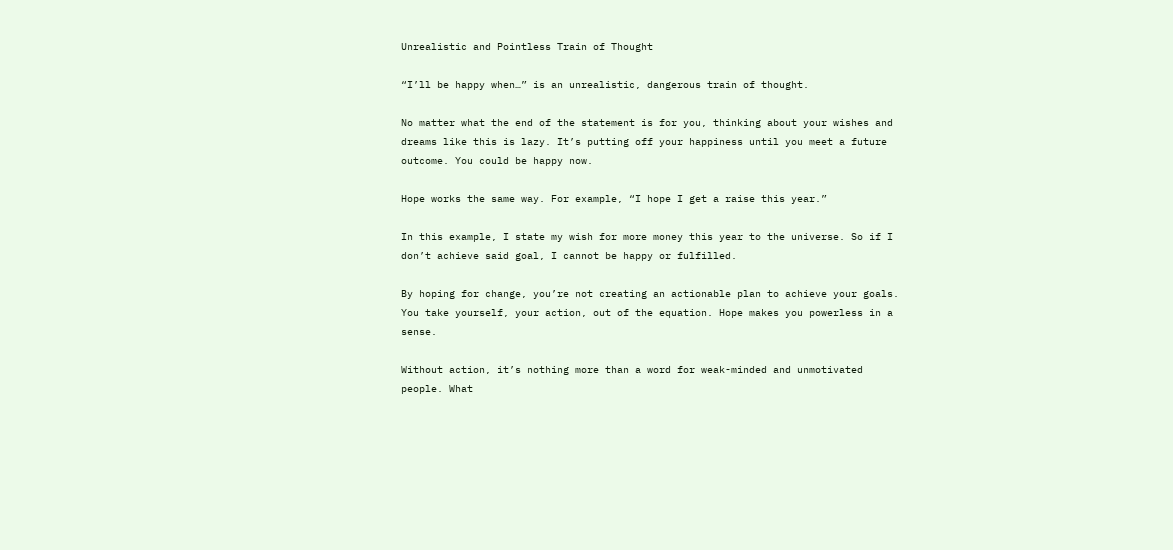Unrealistic and Pointless Train of Thought

“I’ll be happy when…” is an unrealistic, dangerous train of thought.

No matter what the end of the statement is for you, thinking about your wishes and dreams like this is lazy. It’s putting off your happiness until you meet a future outcome. You could be happy now.

Hope works the same way. For example, “I hope I get a raise this year.”

In this example, I state my wish for more money this year to the universe. So if I don’t achieve said goal, I cannot be happy or fulfilled.

By hoping for change, you’re not creating an actionable plan to achieve your goals. You take yourself, your action, out of the equation. Hope makes you powerless in a sense.

Without action, it’s nothing more than a word for weak-minded and unmotivated people. What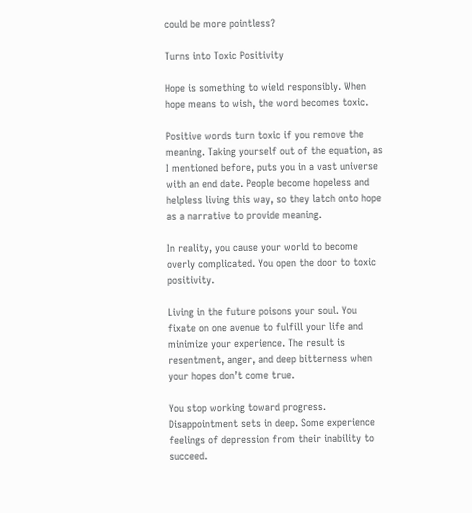could be more pointless?

Turns into Toxic Positivity

Hope is something to wield responsibly. When hope means to wish, the word becomes toxic.

Positive words turn toxic if you remove the meaning. Taking yourself out of the equation, as I mentioned before, puts you in a vast universe with an end date. People become hopeless and helpless living this way, so they latch onto hope as a narrative to provide meaning.

In reality, you cause your world to become overly complicated. You open the door to toxic positivity.

Living in the future poisons your soul. You fixate on one avenue to fulfill your life and minimize your experience. The result is resentment, anger, and deep bitterness when your hopes don’t come true.

You stop working toward progress. Disappointment sets in deep. Some experience feelings of depression from their inability to succeed.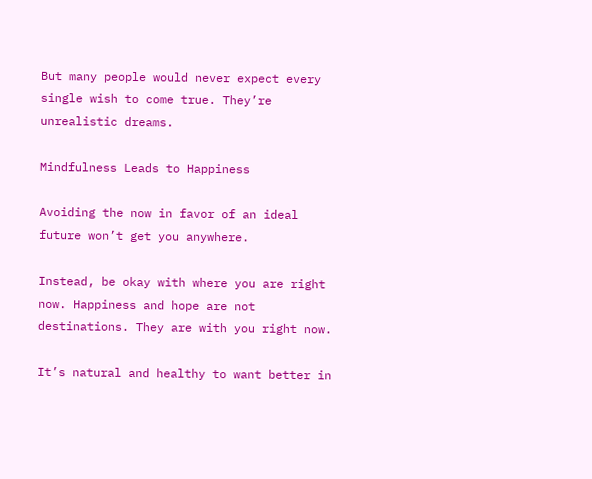But many people would never expect every single wish to come true. They’re unrealistic dreams.

Mindfulness Leads to Happiness

Avoiding the now in favor of an ideal future won’t get you anywhere.

Instead, be okay with where you are right now. Happiness and hope are not destinations. They are with you right now.

It’s natural and healthy to want better in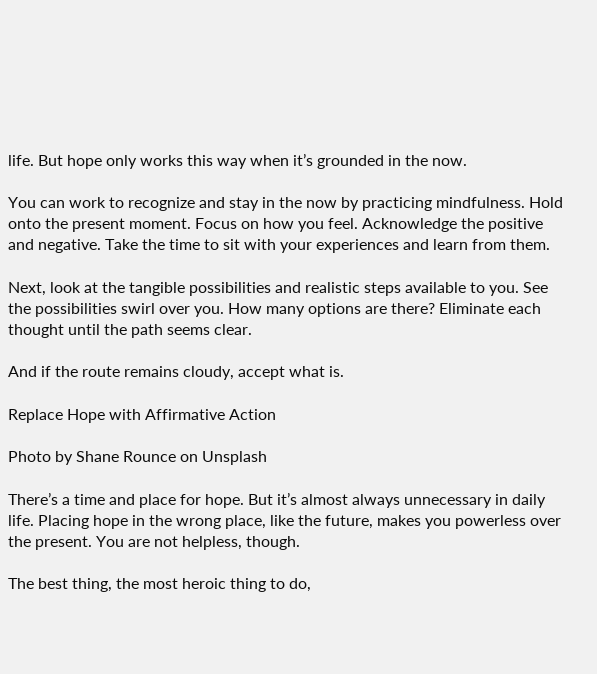life. But hope only works this way when it’s grounded in the now.

You can work to recognize and stay in the now by practicing mindfulness. Hold onto the present moment. Focus on how you feel. Acknowledge the positive and negative. Take the time to sit with your experiences and learn from them.

Next, look at the tangible possibilities and realistic steps available to you. See the possibilities swirl over you. How many options are there? Eliminate each thought until the path seems clear.

And if the route remains cloudy, accept what is.

Replace Hope with Affirmative Action

Photo by Shane Rounce on Unsplash

There’s a time and place for hope. But it’s almost always unnecessary in daily life. Placing hope in the wrong place, like the future, makes you powerless over the present. You are not helpless, though.

The best thing, the most heroic thing to do,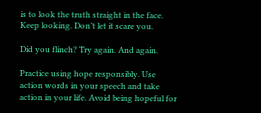is to look the truth straight in the face. Keep looking. Don’t let it scare you.

Did you flinch? Try again. And again.

Practice using hope responsibly. Use action words in your speech and take action in your life. Avoid being hopeful for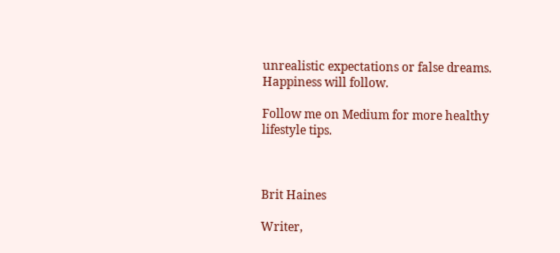unrealistic expectations or false dreams. Happiness will follow.

Follow me on Medium for more healthy lifestyle tips.



Brit Haines

Writer,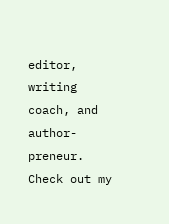editor, writing coach, and author-preneur. Check out my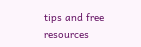tips and free resources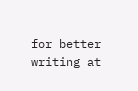for better writing at